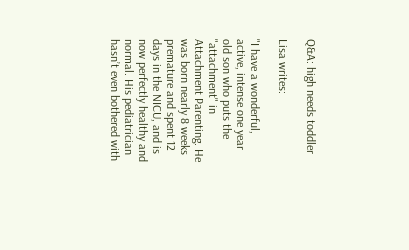Q&A: high needs toddler

Lisa writes:

"I have a wonderful, active, intense one year old son who puts the "attachment" in Attachment Parenting. He was born nearly 8 weeks premature and spent 12 days in the NICU, and is now perfectly healthy and normal. His pediatrician hasn’t even bothered with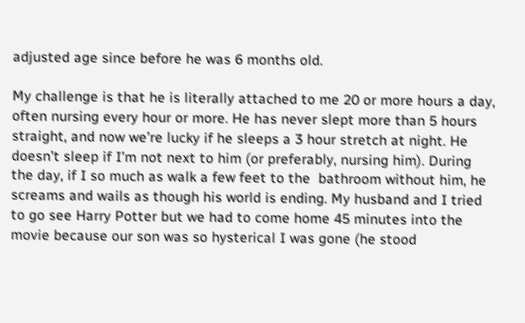adjusted age since before he was 6 months old.

My challenge is that he is literally attached to me 20 or more hours a day, often nursing every hour or more. He has never slept more than 5 hours straight, and now we’re lucky if he sleeps a 3 hour stretch at night. He doesn’t sleep if I’m not next to him (or preferably, nursing him). During the day, if I so much as walk a few feet to the  bathroom without him, he screams and wails as though his world is ending. My husband and I tried to go see Harry Potter but we had to come home 45 minutes into the movie because our son was so hysterical I was gone (he stood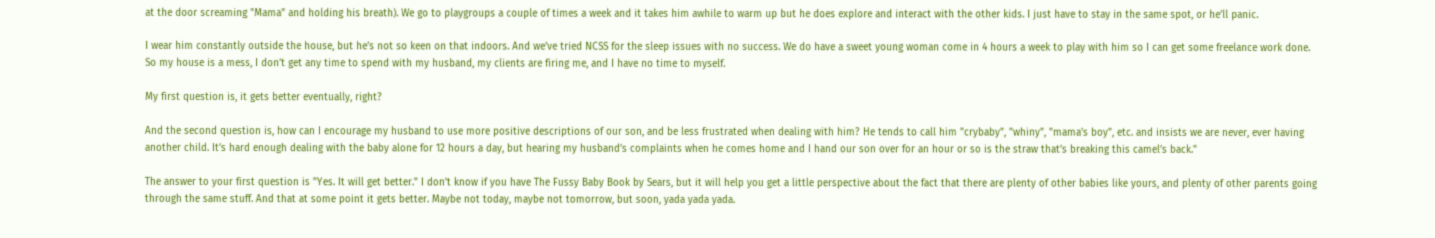at the door screaming "Mama" and holding his breath). We go to playgroups a couple of times a week and it takes him awhile to warm up but he does explore and interact with the other kids. I just have to stay in the same spot, or he’ll panic.

I wear him constantly outside the house, but he’s not so keen on that indoors. And we’ve tried NCSS for the sleep issues with no success. We do have a sweet young woman come in 4 hours a week to play with him so I can get some freelance work done. So my house is a mess, I don’t get any time to spend with my husband, my clients are firing me, and I have no time to myself.

My first question is, it gets better eventually, right?

And the second question is, how can I encourage my husband to use more positive descriptions of our son, and be less frustrated when dealing with him? He tends to call him "crybaby", "whiny", "mama’s boy", etc. and insists we are never, ever having another child. It’s hard enough dealing with the baby alone for 12 hours a day, but hearing my husband’s complaints when he comes home and I hand our son over for an hour or so is the straw that’s breaking this camel’s back."

The answer to your first question is "Yes. It will get better." I don’t know if you have The Fussy Baby Book by Sears, but it will help you get a little perspective about the fact that there are plenty of other babies like yours, and plenty of other parents going through the same stuff. And that at some point it gets better. Maybe not today, maybe not tomorrow, but soon, yada yada yada.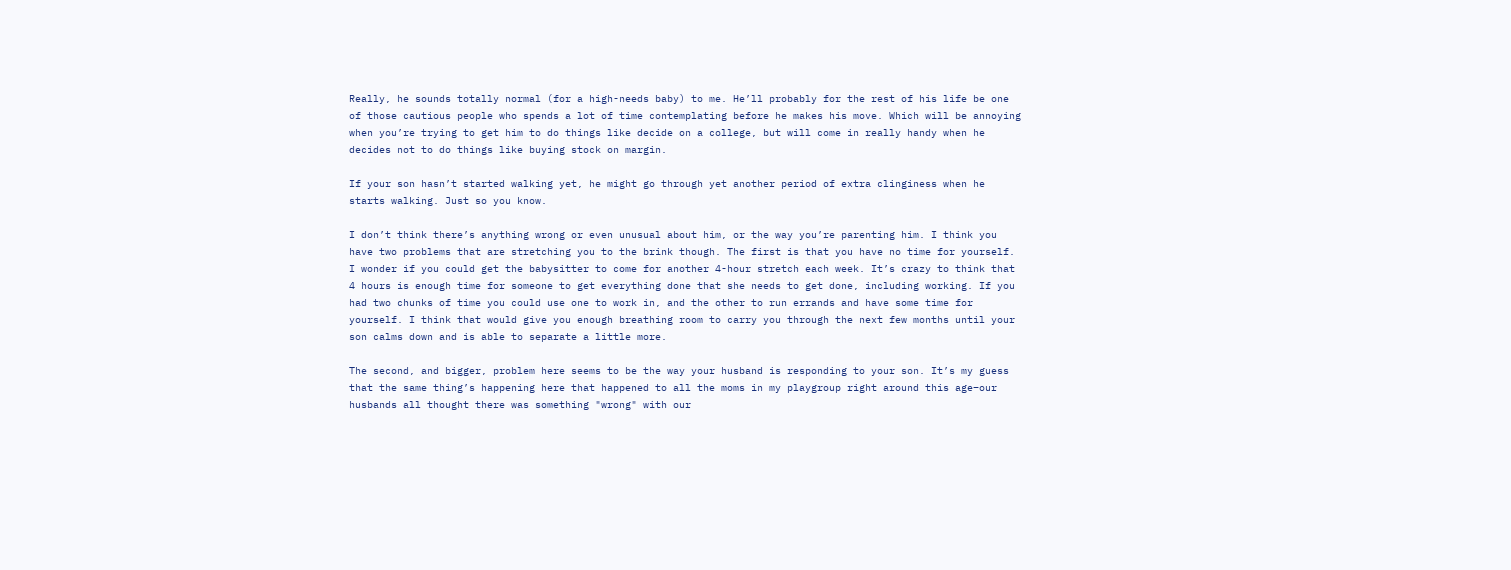Really, he sounds totally normal (for a high-needs baby) to me. He’ll probably for the rest of his life be one of those cautious people who spends a lot of time contemplating before he makes his move. Which will be annoying when you’re trying to get him to do things like decide on a college, but will come in really handy when he decides not to do things like buying stock on margin.

If your son hasn’t started walking yet, he might go through yet another period of extra clinginess when he starts walking. Just so you know.

I don’t think there’s anything wrong or even unusual about him, or the way you’re parenting him. I think you have two problems that are stretching you to the brink though. The first is that you have no time for yourself. I wonder if you could get the babysitter to come for another 4-hour stretch each week. It’s crazy to think that 4 hours is enough time for someone to get everything done that she needs to get done, including working. If you had two chunks of time you could use one to work in, and the other to run errands and have some time for yourself. I think that would give you enough breathing room to carry you through the next few months until your son calms down and is able to separate a little more.

The second, and bigger, problem here seems to be the way your husband is responding to your son. It’s my guess that the same thing’s happening here that happened to all the moms in my playgroup right around this age–our husbands all thought there was something "wrong" with our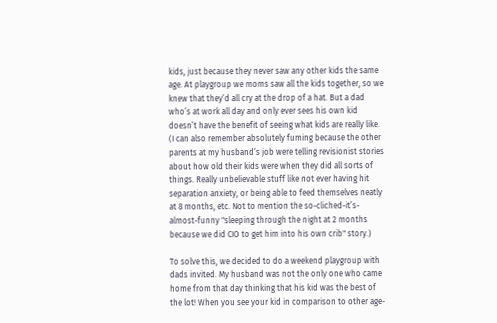kids, just because they never saw any other kids the same age. At playgroup we moms saw all the kids together, so we knew that they’d all cry at the drop of a hat. But a dad who’s at work all day and only ever sees his own kid doesn’t have the benefit of seeing what kids are really like. (I can also remember absolutely fuming because the other parents at my husband’s job were telling revisionist stories about how old their kids were when they did all sorts of things. Really unbelievable stuff like not ever having hit separation anxiety, or being able to feed themselves neatly at 8 months, etc. Not to mention the so-cliched-it’s-almost-funny "sleeping through the night at 2 months because we did CIO to get him into his own crib" story.)

To solve this, we decided to do a weekend playgroup with dads invited. My husband was not the only one who came home from that day thinking that his kid was the best of the lot! When you see your kid in comparison to other age-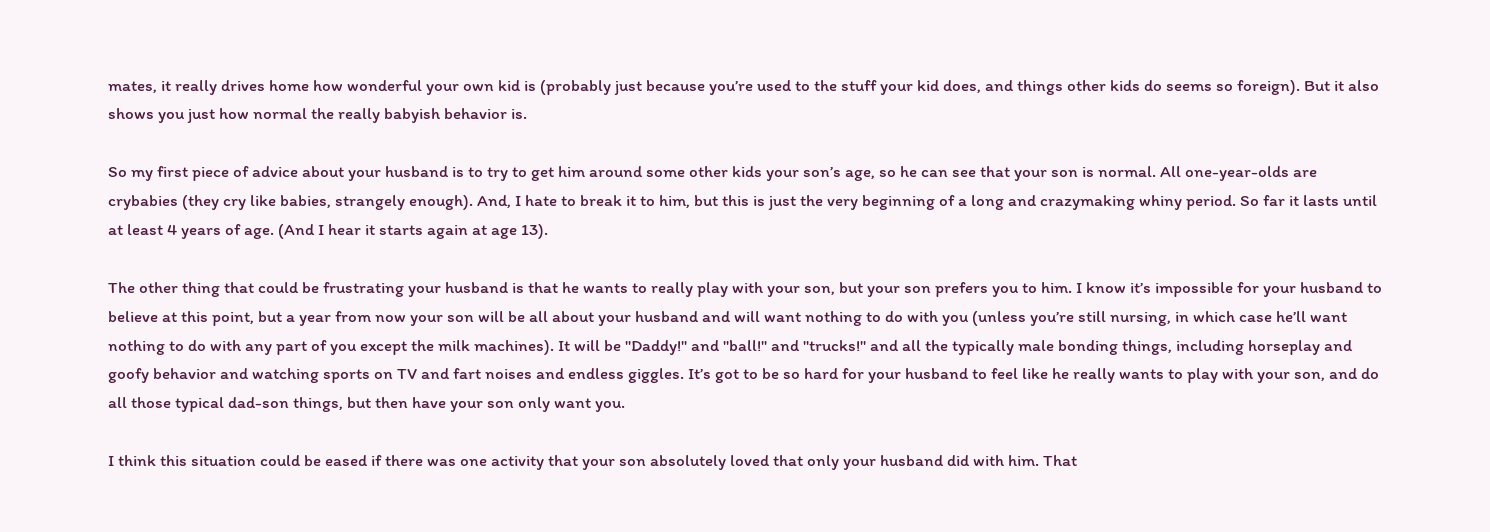mates, it really drives home how wonderful your own kid is (probably just because you’re used to the stuff your kid does, and things other kids do seems so foreign). But it also shows you just how normal the really babyish behavior is.

So my first piece of advice about your husband is to try to get him around some other kids your son’s age, so he can see that your son is normal. All one-year-olds are crybabies (they cry like babies, strangely enough). And, I hate to break it to him, but this is just the very beginning of a long and crazymaking whiny period. So far it lasts until at least 4 years of age. (And I hear it starts again at age 13).

The other thing that could be frustrating your husband is that he wants to really play with your son, but your son prefers you to him. I know it’s impossible for your husband to believe at this point, but a year from now your son will be all about your husband and will want nothing to do with you (unless you’re still nursing, in which case he’ll want nothing to do with any part of you except the milk machines). It will be "Daddy!" and "ball!" and "trucks!" and all the typically male bonding things, including horseplay and goofy behavior and watching sports on TV and fart noises and endless giggles. It’s got to be so hard for your husband to feel like he really wants to play with your son, and do all those typical dad-son things, but then have your son only want you.

I think this situation could be eased if there was one activity that your son absolutely loved that only your husband did with him. That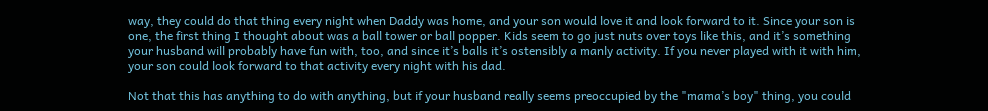way, they could do that thing every night when Daddy was home, and your son would love it and look forward to it. Since your son is one, the first thing I thought about was a ball tower or ball popper. Kids seem to go just nuts over toys like this, and it’s something your husband will probably have fun with, too, and since it’s balls it’s ostensibly a manly activity. If you never played with it with him, your son could look forward to that activity every night with his dad.

Not that this has anything to do with anything, but if your husband really seems preoccupied by the "mama’s boy" thing, you could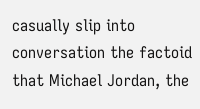casually slip into conversation the factoid that Michael Jordan, the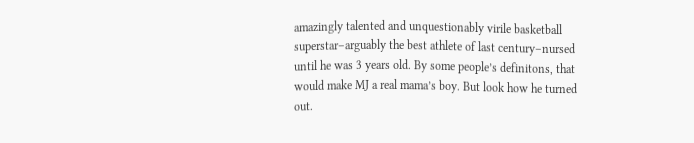amazingly talented and unquestionably virile basketball superstar–arguably the best athlete of last century–nursed until he was 3 years old. By some people’s definitons, that would make MJ a real mama’s boy. But look how he turned out.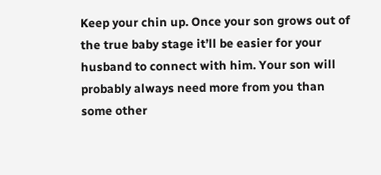Keep your chin up. Once your son grows out of the true baby stage it’ll be easier for your husband to connect with him. Your son will probably always need more from you than some other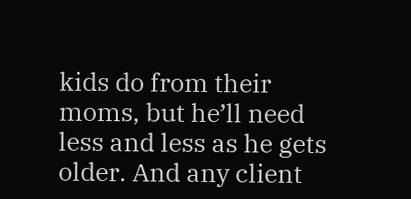kids do from their moms, but he’ll need less and less as he gets older. And any client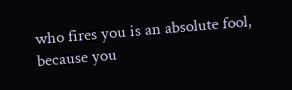who fires you is an absolute fool, because you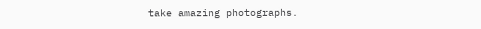take amazing photographs.